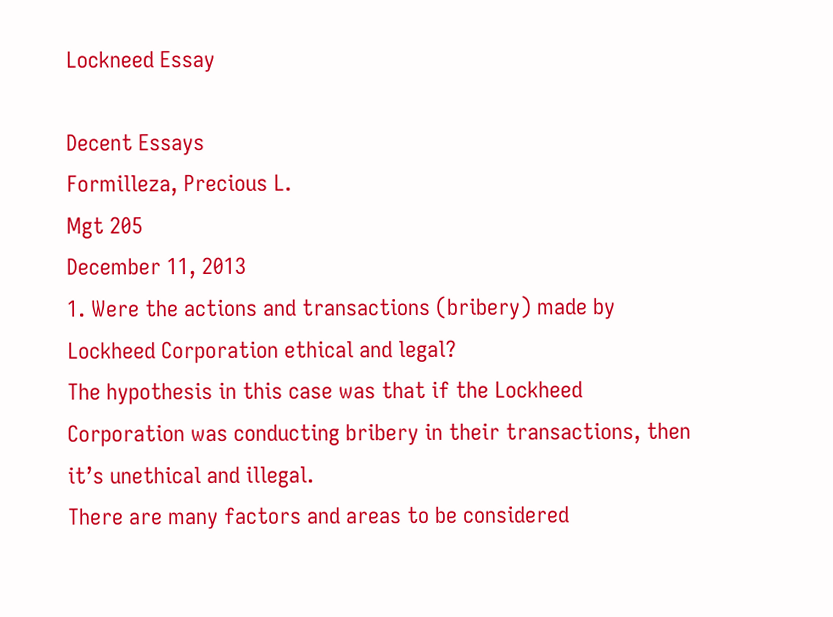Lockneed Essay

Decent Essays
Formilleza, Precious L.
Mgt 205
December 11, 2013
1. Were the actions and transactions (bribery) made by Lockheed Corporation ethical and legal?
The hypothesis in this case was that if the Lockheed Corporation was conducting bribery in their transactions, then it’s unethical and illegal.
There are many factors and areas to be considered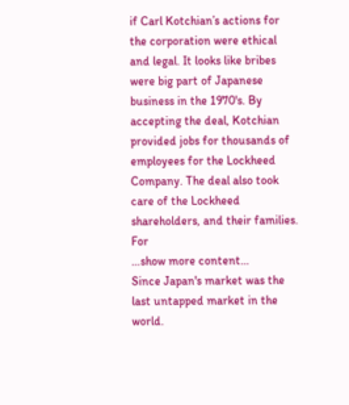if Carl Kotchian’s actions for the corporation were ethical and legal. It looks like bribes were big part of Japanese business in the 1970's. By accepting the deal, Kotchian provided jobs for thousands of employees for the Lockheed Company. The deal also took care of the Lockheed shareholders, and their families. For
…show more content…
Since Japan's market was the last untapped market in the world.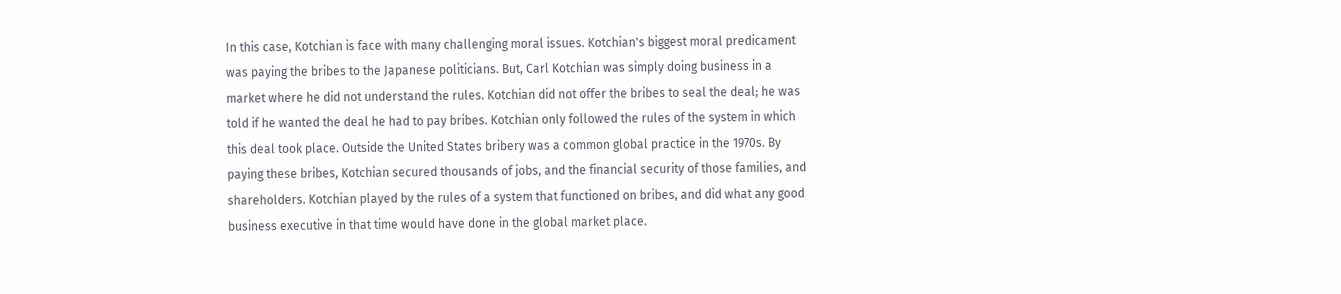In this case, Kotchian is face with many challenging moral issues. Kotchian's biggest moral predicament was paying the bribes to the Japanese politicians. But, Carl Kotchian was simply doing business in a market where he did not understand the rules. Kotchian did not offer the bribes to seal the deal; he was told if he wanted the deal he had to pay bribes. Kotchian only followed the rules of the system in which this deal took place. Outside the United States bribery was a common global practice in the 1970s. By paying these bribes, Kotchian secured thousands of jobs, and the financial security of those families, and shareholders. Kotchian played by the rules of a system that functioned on bribes, and did what any good business executive in that time would have done in the global market place.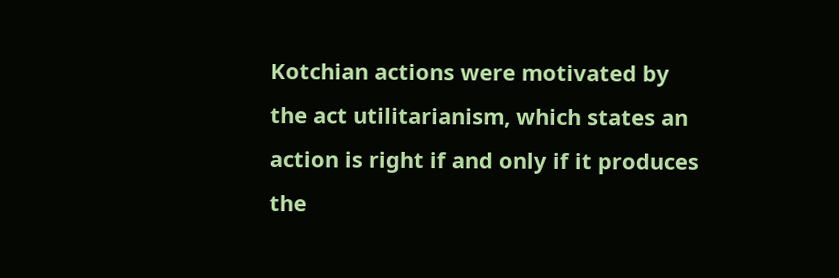Kotchian actions were motivated by the act utilitarianism, which states an action is right if and only if it produces the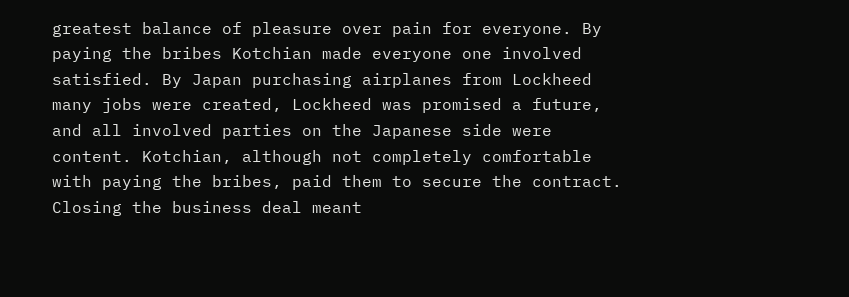greatest balance of pleasure over pain for everyone. By paying the bribes Kotchian made everyone one involved satisfied. By Japan purchasing airplanes from Lockheed many jobs were created, Lockheed was promised a future, and all involved parties on the Japanese side were content. Kotchian, although not completely comfortable with paying the bribes, paid them to secure the contract. Closing the business deal meant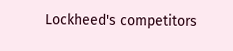Lockheed's competitors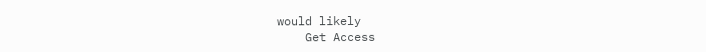would likely
    Get Access